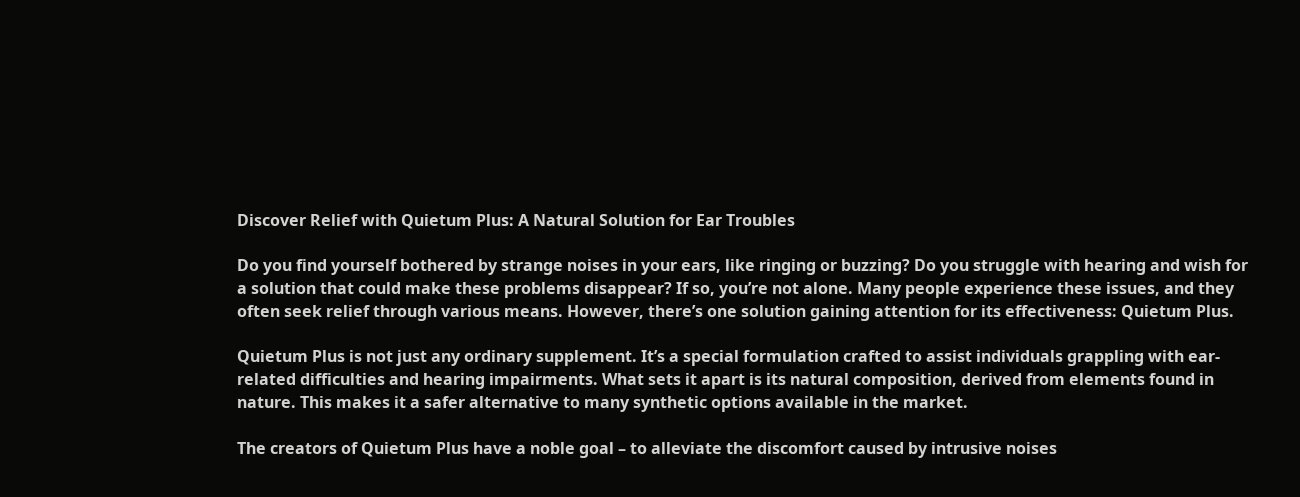Discover Relief with Quietum Plus: A Natural Solution for Ear Troubles

Do you find yourself bothered by strange noises in your ears, like ringing or buzzing? Do you struggle with hearing and wish for a solution that could make these problems disappear? If so, you’re not alone. Many people experience these issues, and they often seek relief through various means. However, there’s one solution gaining attention for its effectiveness: Quietum Plus.

Quietum Plus is not just any ordinary supplement. It’s a special formulation crafted to assist individuals grappling with ear-related difficulties and hearing impairments. What sets it apart is its natural composition, derived from elements found in nature. This makes it a safer alternative to many synthetic options available in the market.

The creators of Quietum Plus have a noble goal – to alleviate the discomfort caused by intrusive noises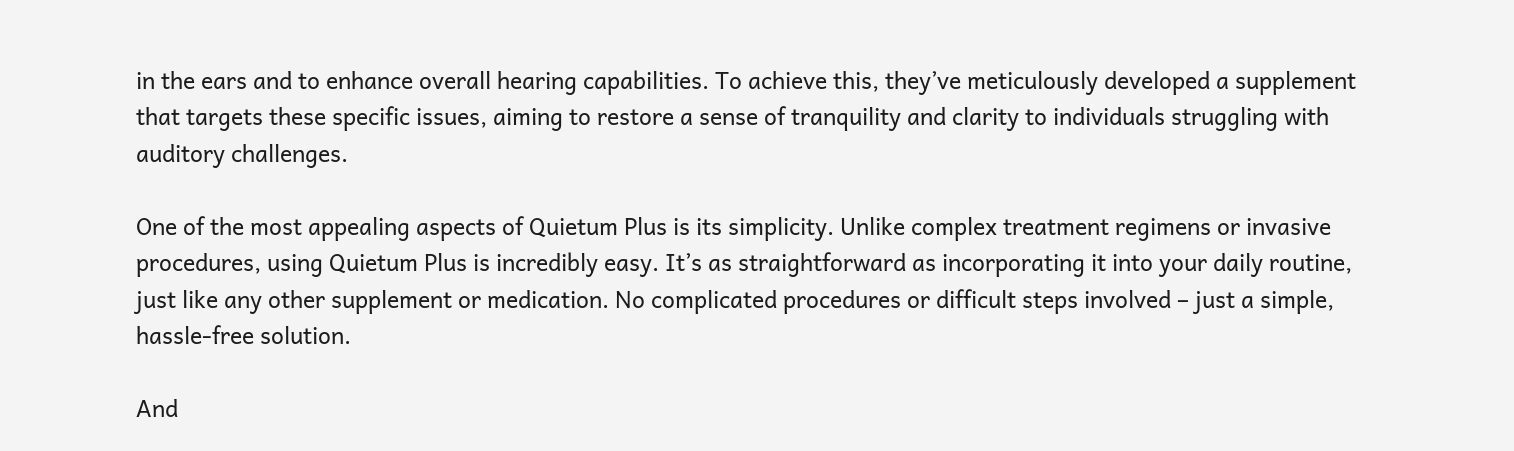in the ears and to enhance overall hearing capabilities. To achieve this, they’ve meticulously developed a supplement that targets these specific issues, aiming to restore a sense of tranquility and clarity to individuals struggling with auditory challenges.

One of the most appealing aspects of Quietum Plus is its simplicity. Unlike complex treatment regimens or invasive procedures, using Quietum Plus is incredibly easy. It’s as straightforward as incorporating it into your daily routine, just like any other supplement or medication. No complicated procedures or difficult steps involved – just a simple, hassle-free solution.

And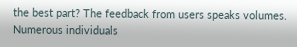the best part? The feedback from users speaks volumes. Numerous individuals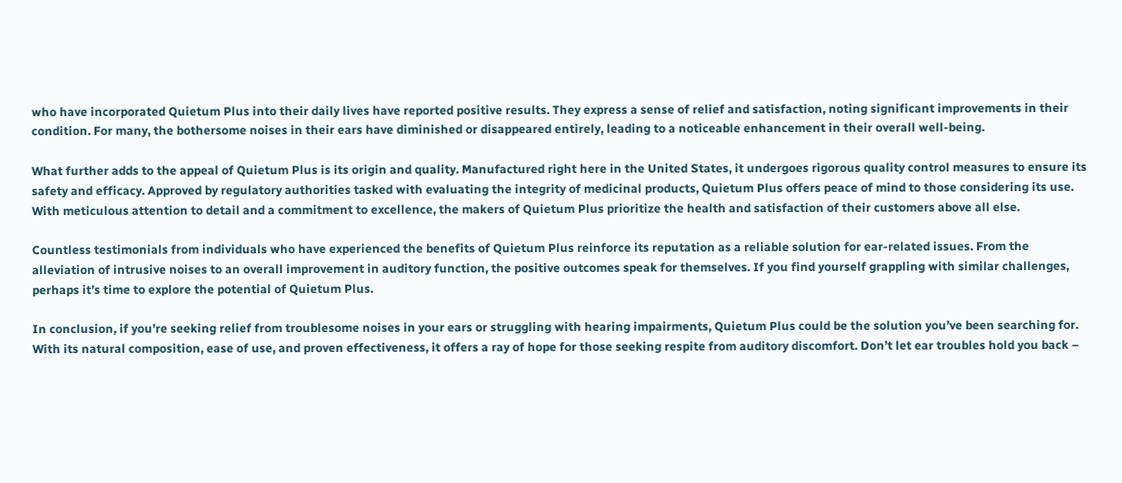who have incorporated Quietum Plus into their daily lives have reported positive results. They express a sense of relief and satisfaction, noting significant improvements in their condition. For many, the bothersome noises in their ears have diminished or disappeared entirely, leading to a noticeable enhancement in their overall well-being.

What further adds to the appeal of Quietum Plus is its origin and quality. Manufactured right here in the United States, it undergoes rigorous quality control measures to ensure its safety and efficacy. Approved by regulatory authorities tasked with evaluating the integrity of medicinal products, Quietum Plus offers peace of mind to those considering its use. With meticulous attention to detail and a commitment to excellence, the makers of Quietum Plus prioritize the health and satisfaction of their customers above all else.

Countless testimonials from individuals who have experienced the benefits of Quietum Plus reinforce its reputation as a reliable solution for ear-related issues. From the alleviation of intrusive noises to an overall improvement in auditory function, the positive outcomes speak for themselves. If you find yourself grappling with similar challenges, perhaps it’s time to explore the potential of Quietum Plus.

In conclusion, if you’re seeking relief from troublesome noises in your ears or struggling with hearing impairments, Quietum Plus could be the solution you’ve been searching for. With its natural composition, ease of use, and proven effectiveness, it offers a ray of hope for those seeking respite from auditory discomfort. Don’t let ear troubles hold you back –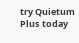try Quietum Plus today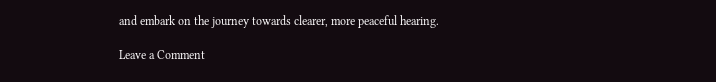and embark on the journey towards clearer, more peaceful hearing.

Leave a Comment